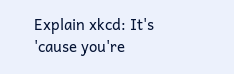Explain xkcd: It's 'cause you're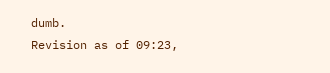dumb.
Revision as of 09:23,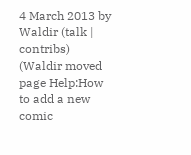4 March 2013 by Waldir (talk | contribs) (Waldir moved page Help:How to add a new comic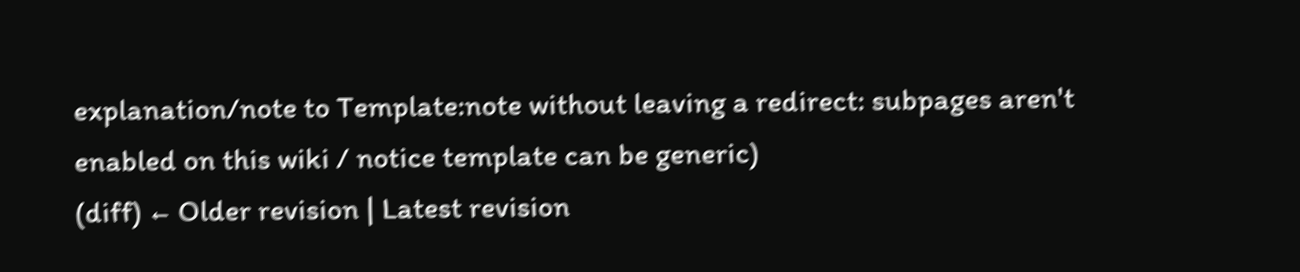explanation/note to Template:note without leaving a redirect: subpages aren't enabled on this wiki / notice template can be generic)
(diff) ← Older revision | Latest revision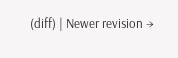(diff) | Newer revision →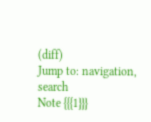(diff)
Jump to: navigation, search
Note {{{1}}}